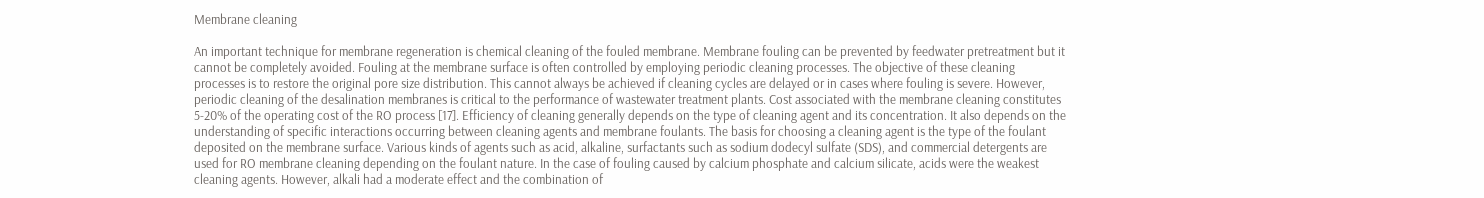Membrane cleaning

An important technique for membrane regeneration is chemical cleaning of the fouled membrane. Membrane fouling can be prevented by feedwater pretreatment but it cannot be completely avoided. Fouling at the membrane surface is often controlled by employing periodic cleaning processes. The objective of these cleaning processes is to restore the original pore size distribution. This cannot always be achieved if cleaning cycles are delayed or in cases where fouling is severe. However, periodic cleaning of the desalination membranes is critical to the performance of wastewater treatment plants. Cost associated with the membrane cleaning constitutes 5-20% of the operating cost of the RO process [17]. Efficiency of cleaning generally depends on the type of cleaning agent and its concentration. It also depends on the understanding of specific interactions occurring between cleaning agents and membrane foulants. The basis for choosing a cleaning agent is the type of the foulant deposited on the membrane surface. Various kinds of agents such as acid, alkaline, surfactants such as sodium dodecyl sulfate (SDS), and commercial detergents are used for RO membrane cleaning depending on the foulant nature. In the case of fouling caused by calcium phosphate and calcium silicate, acids were the weakest cleaning agents. However, alkali had a moderate effect and the combination of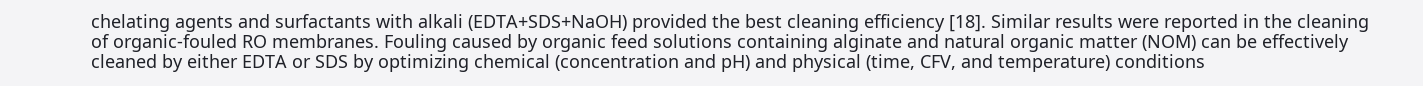chelating agents and surfactants with alkali (EDTA+SDS+NaOH) provided the best cleaning efficiency [18]. Similar results were reported in the cleaning of organic-fouled RO membranes. Fouling caused by organic feed solutions containing alginate and natural organic matter (NOM) can be effectively cleaned by either EDTA or SDS by optimizing chemical (concentration and pH) and physical (time, CFV, and temperature) conditions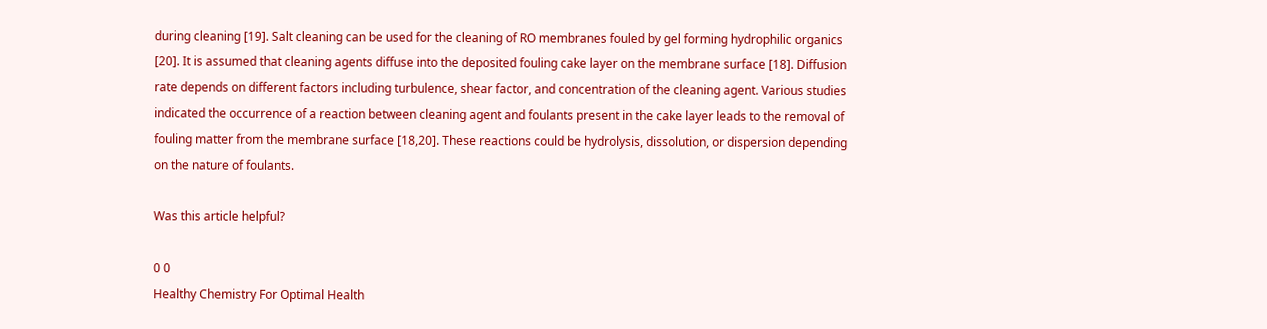during cleaning [19]. Salt cleaning can be used for the cleaning of RO membranes fouled by gel forming hydrophilic organics [20]. It is assumed that cleaning agents diffuse into the deposited fouling cake layer on the membrane surface [18]. Diffusion rate depends on different factors including turbulence, shear factor, and concentration of the cleaning agent. Various studies indicated the occurrence of a reaction between cleaning agent and foulants present in the cake layer leads to the removal of fouling matter from the membrane surface [18,20]. These reactions could be hydrolysis, dissolution, or dispersion depending on the nature of foulants.

Was this article helpful?

0 0
Healthy Chemistry For Optimal Health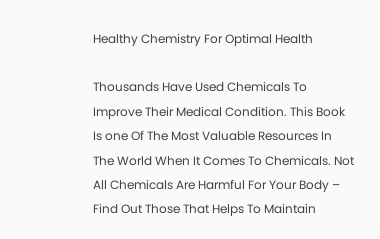Healthy Chemistry For Optimal Health

Thousands Have Used Chemicals To Improve Their Medical Condition. This Book Is one Of The Most Valuable Resources In The World When It Comes To Chemicals. Not All Chemicals Are Harmful For Your Body – Find Out Those That Helps To Maintain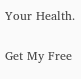Your Health.

Get My Free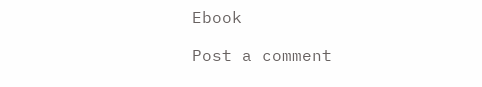Ebook

Post a comment